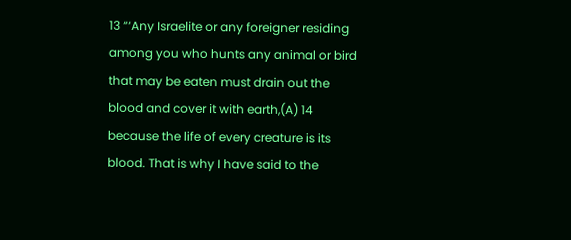13 “‘Any Israelite or any foreigner residing among you who hunts any animal or bird that may be eaten must drain out the blood and cover it with earth,(A) 14 because the life of every creature is its blood. That is why I have said to the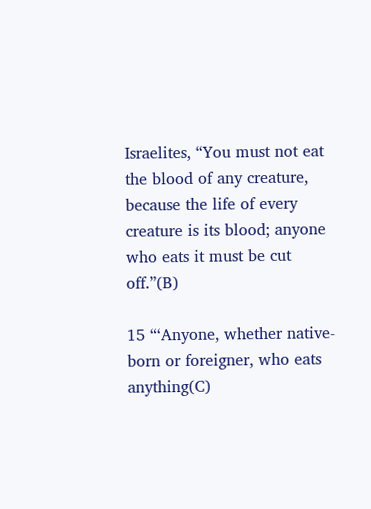Israelites, “You must not eat the blood of any creature, because the life of every creature is its blood; anyone who eats it must be cut off.”(B)

15 “‘Anyone, whether native-born or foreigner, who eats anything(C)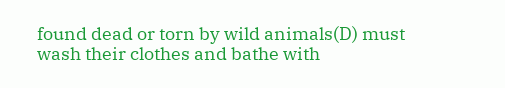found dead or torn by wild animals(D) must wash their clothes and bathe with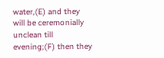water,(E) and they will be ceremonially unclean till evening;(F) then they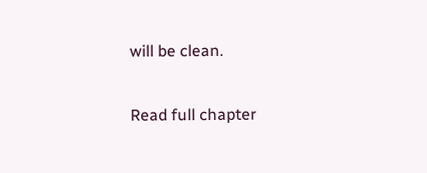will be clean.

Read full chapter